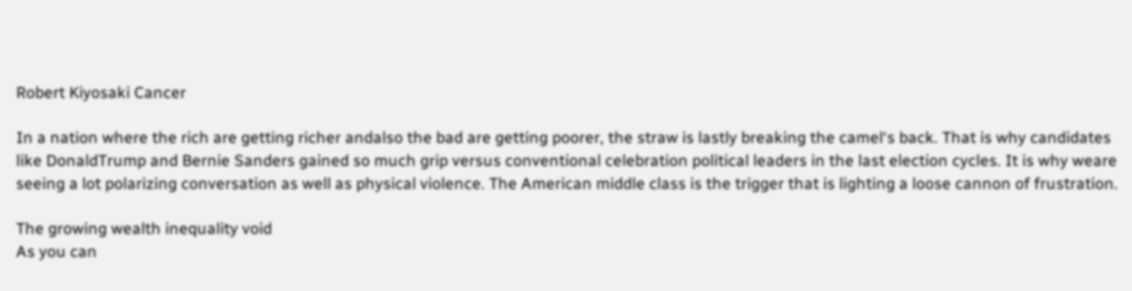Robert Kiyosaki Cancer

In a nation where the rich are getting richer andalso the bad are getting poorer, the straw is lastly breaking the camel‘s back. That is why candidates like DonaldTrump and Bernie Sanders gained so much grip versus conventional celebration political leaders in the last election cycles. It is why weare seeing a lot polarizing conversation as well as physical violence. The American middle class is the trigger that is lighting a loose cannon of frustration.

The growing wealth inequality void
As you can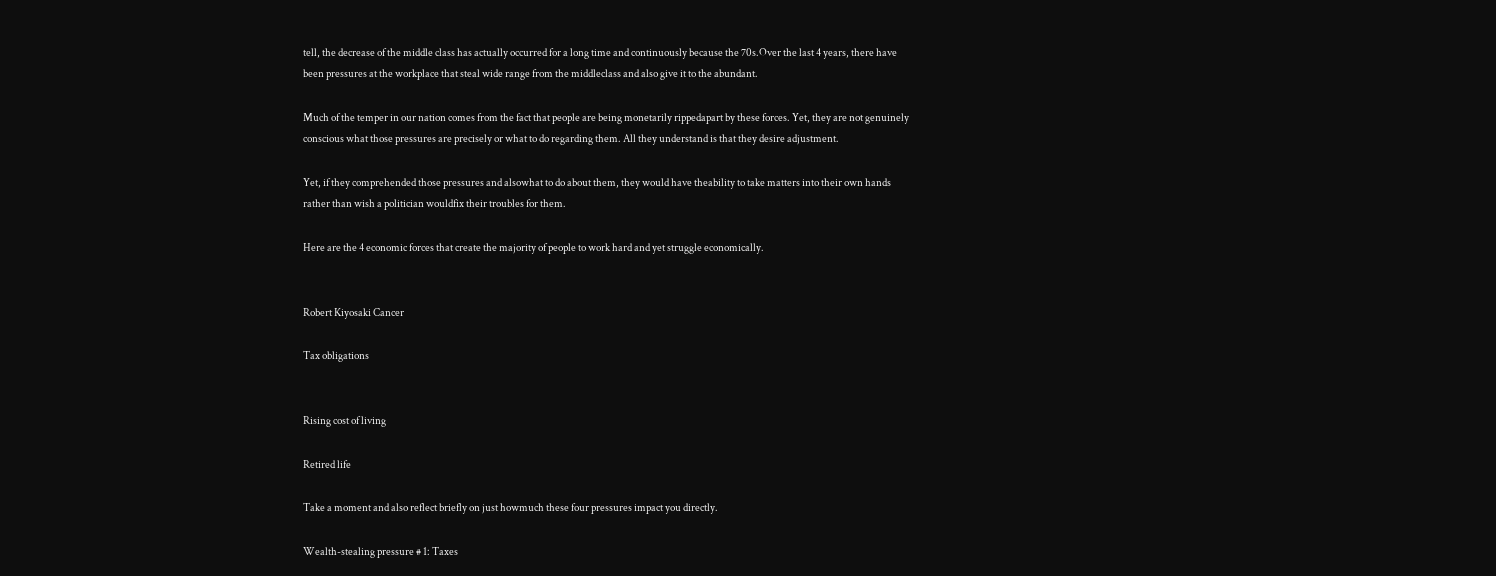tell, the decrease of the middle class has actually occurred for a long time and continuously because the 70s.Over the last 4 years, there have been pressures at the workplace that steal wide range from the middleclass and also give it to the abundant.

Much of the temper in our nation comes from the fact that people are being monetarily rippedapart by these forces. Yet, they are not genuinely conscious what those pressures are precisely or what to do regarding them. All they understand is that they desire adjustment.

Yet, if they comprehended those pressures and alsowhat to do about them, they would have theability to take matters into their own hands rather than wish a politician wouldfix their troubles for them.

Here are the 4 economic forces that create the majority of people to work hard and yet struggle economically.


Robert Kiyosaki Cancer

Tax obligations


Rising cost of living

Retired life

Take a moment and also reflect briefly on just howmuch these four pressures impact you directly.

Wealth-stealing pressure # 1: Taxes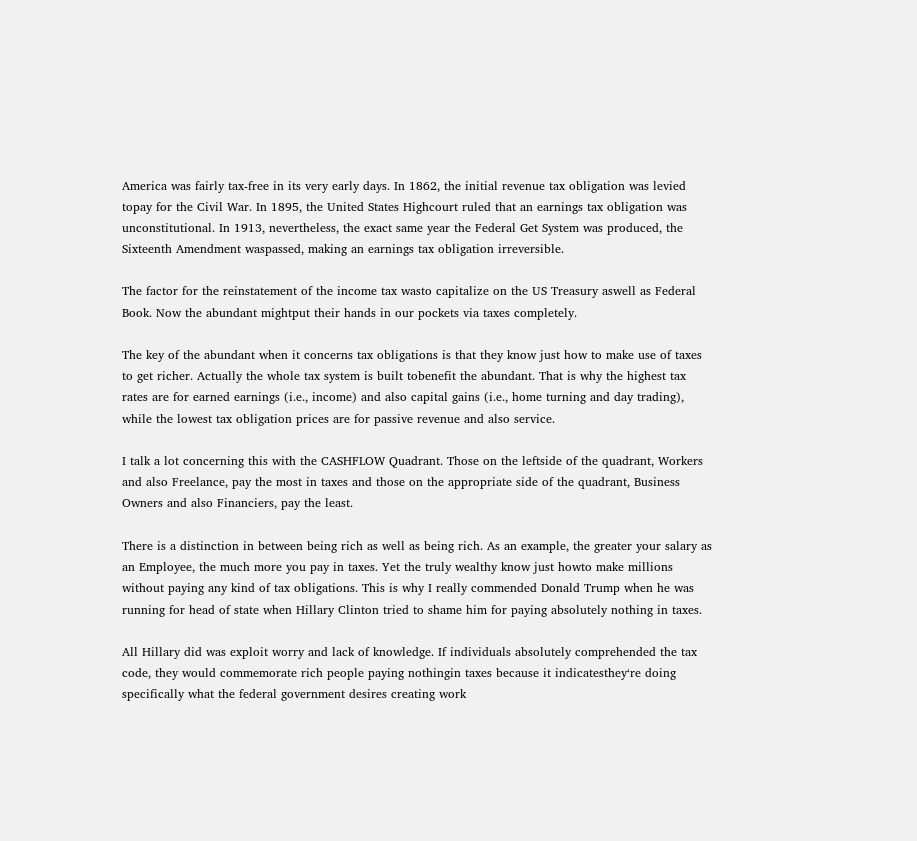America was fairly tax-free in its very early days. In 1862, the initial revenue tax obligation was levied topay for the Civil War. In 1895, the United States Highcourt ruled that an earnings tax obligation was unconstitutional. In 1913, nevertheless, the exact same year the Federal Get System was produced, the Sixteenth Amendment waspassed, making an earnings tax obligation irreversible.

The factor for the reinstatement of the income tax wasto capitalize on the US Treasury aswell as Federal Book. Now the abundant mightput their hands in our pockets via taxes completely.

The key of the abundant when it concerns tax obligations is that they know just how to make use of taxes to get richer. Actually the whole tax system is built tobenefit the abundant. That is why the highest tax rates are for earned earnings (i.e., income) and also capital gains (i.e., home turning and day trading), while the lowest tax obligation prices are for passive revenue and also service.

I talk a lot concerning this with the CASHFLOW Quadrant. Those on the leftside of the quadrant, Workers and also Freelance, pay the most in taxes and those on the appropriate side of the quadrant, Business Owners and also Financiers, pay the least.

There is a distinction in between being rich as well as being rich. As an example, the greater your salary as an Employee, the much more you pay in taxes. Yet the truly wealthy know just howto make millions without paying any kind of tax obligations. This is why I really commended Donald Trump when he was running for head of state when Hillary Clinton tried to shame him for paying absolutely nothing in taxes.

All Hillary did was exploit worry and lack of knowledge. If individuals absolutely comprehended the tax code, they would commemorate rich people paying nothingin taxes because it indicatesthey‘re doing specifically what the federal government desires creating work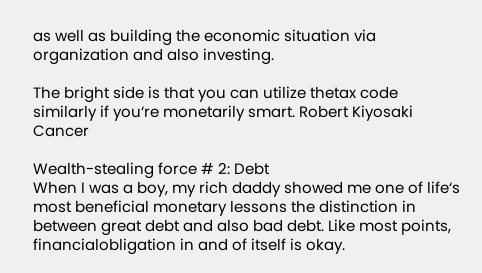as well as building the economic situation via organization and also investing.

The bright side is that you can utilize thetax code similarly if you‘re monetarily smart. Robert Kiyosaki Cancer

Wealth-stealing force # 2: Debt
When I was a boy, my rich daddy showed me one of life‘s most beneficial monetary lessons the distinction in between great debt and also bad debt. Like most points, financialobligation in and of itself is okay.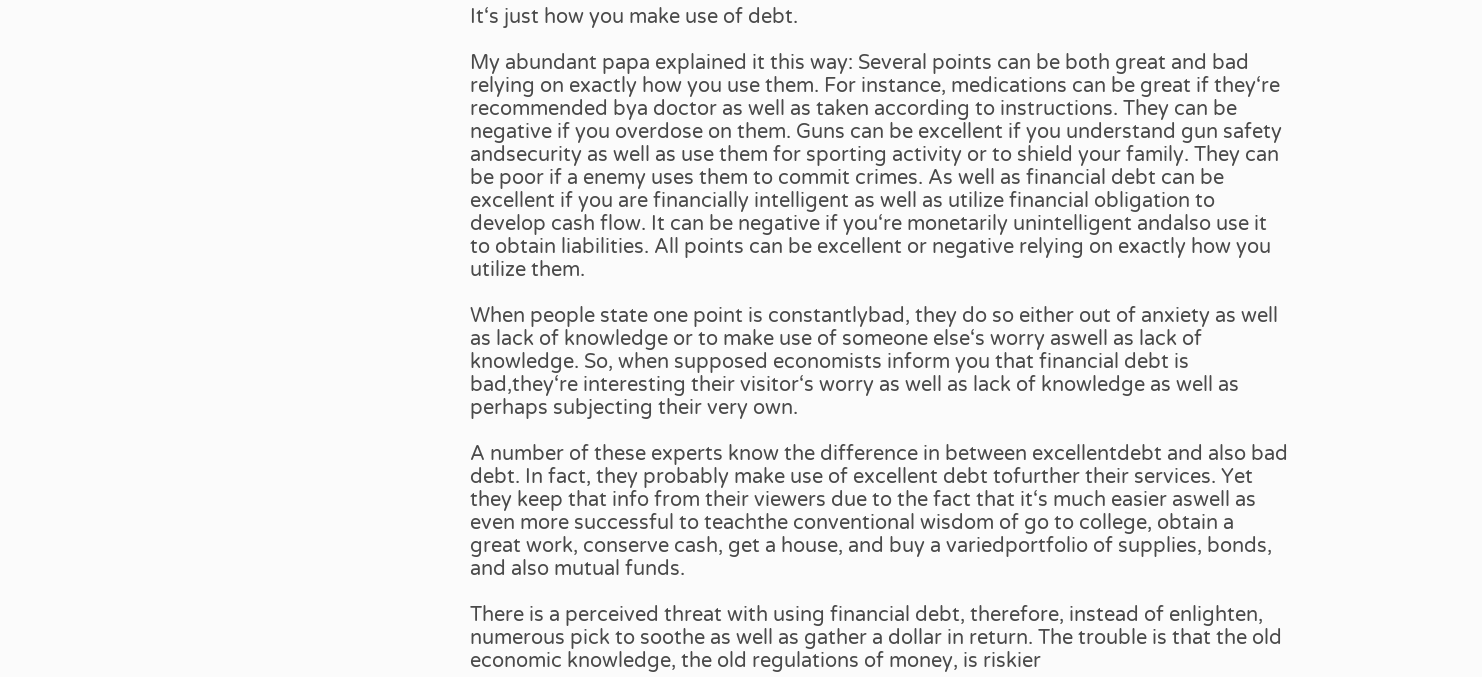It‘s just how you make use of debt.

My abundant papa explained it this way: Several points can be both great and bad relying on exactly how you use them. For instance, medications can be great if they‘re recommended bya doctor as well as taken according to instructions. They can be negative if you overdose on them. Guns can be excellent if you understand gun safety andsecurity as well as use them for sporting activity or to shield your family. They can be poor if a enemy uses them to commit crimes. As well as financial debt can be excellent if you are financially intelligent as well as utilize financial obligation to develop cash flow. It can be negative if you‘re monetarily unintelligent andalso use it to obtain liabilities. All points can be excellent or negative relying on exactly how you utilize them.

When people state one point is constantlybad, they do so either out of anxiety as well as lack of knowledge or to make use of someone else‘s worry aswell as lack of knowledge. So, when supposed economists inform you that financial debt is bad,they‘re interesting their visitor‘s worry as well as lack of knowledge as well as perhaps subjecting their very own.

A number of these experts know the difference in between excellentdebt and also bad debt. In fact, they probably make use of excellent debt tofurther their services. Yet they keep that info from their viewers due to the fact that it‘s much easier aswell as even more successful to teachthe conventional wisdom of go to college, obtain a great work, conserve cash, get a house, and buy a variedportfolio of supplies, bonds, and also mutual funds.

There is a perceived threat with using financial debt, therefore, instead of enlighten, numerous pick to soothe as well as gather a dollar in return. The trouble is that the old economic knowledge, the old regulations of money, is riskier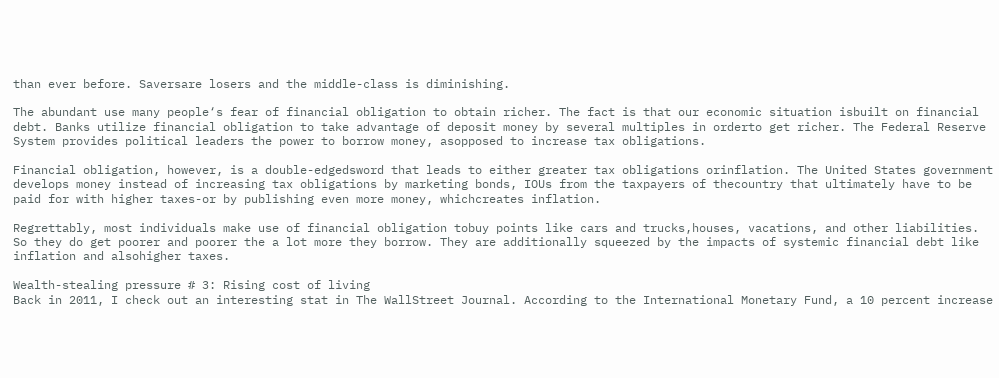than ever before. Saversare losers and the middle-class is diminishing.

The abundant use many people‘s fear of financial obligation to obtain richer. The fact is that our economic situation isbuilt on financial debt. Banks utilize financial obligation to take advantage of deposit money by several multiples in orderto get richer. The Federal Reserve System provides political leaders the power to borrow money, asopposed to increase tax obligations.

Financial obligation, however, is a double-edgedsword that leads to either greater tax obligations orinflation. The United States government develops money instead of increasing tax obligations by marketing bonds, IOUs from the taxpayers of thecountry that ultimately have to be paid for with higher taxes-or by publishing even more money, whichcreates inflation.

Regrettably, most individuals make use of financial obligation tobuy points like cars and trucks,houses, vacations, and other liabilities. So they do get poorer and poorer the a lot more they borrow. They are additionally squeezed by the impacts of systemic financial debt like inflation and alsohigher taxes.

Wealth-stealing pressure # 3: Rising cost of living
Back in 2011, I check out an interesting stat in The WallStreet Journal. According to the International Monetary Fund, a 10 percent increase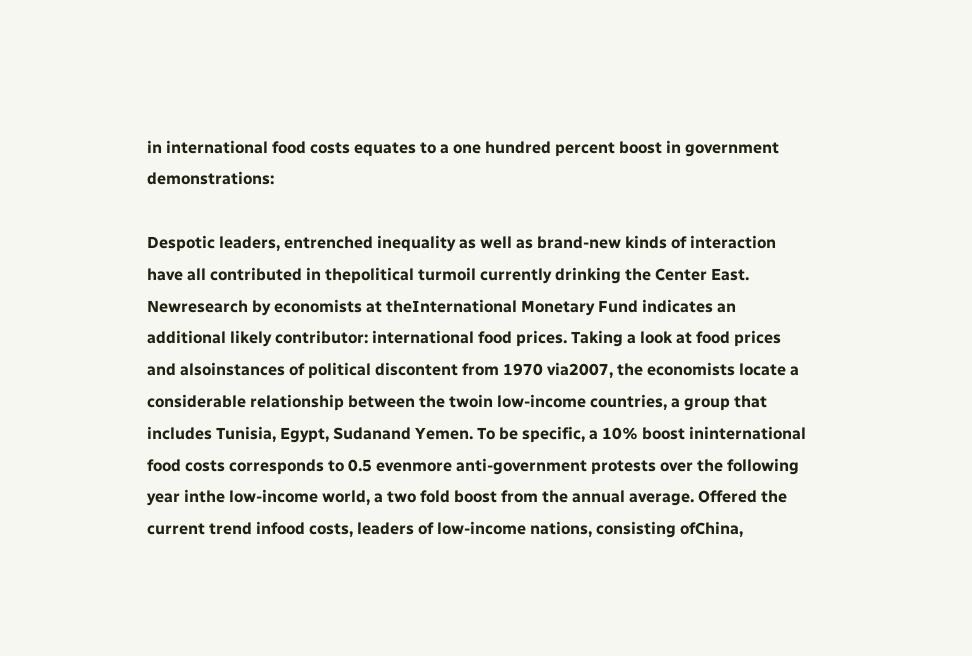in international food costs equates to a one hundred percent boost in government demonstrations:

Despotic leaders, entrenched inequality as well as brand-new kinds of interaction have all contributed in thepolitical turmoil currently drinking the Center East. Newresearch by economists at theInternational Monetary Fund indicates an additional likely contributor: international food prices. Taking a look at food prices and alsoinstances of political discontent from 1970 via2007, the economists locate a considerable relationship between the twoin low-income countries, a group that includes Tunisia, Egypt, Sudanand Yemen. To be specific, a 10% boost ininternational food costs corresponds to 0.5 evenmore anti-government protests over the following year inthe low-income world, a two fold boost from the annual average. Offered the current trend infood costs, leaders of low-income nations, consisting ofChina,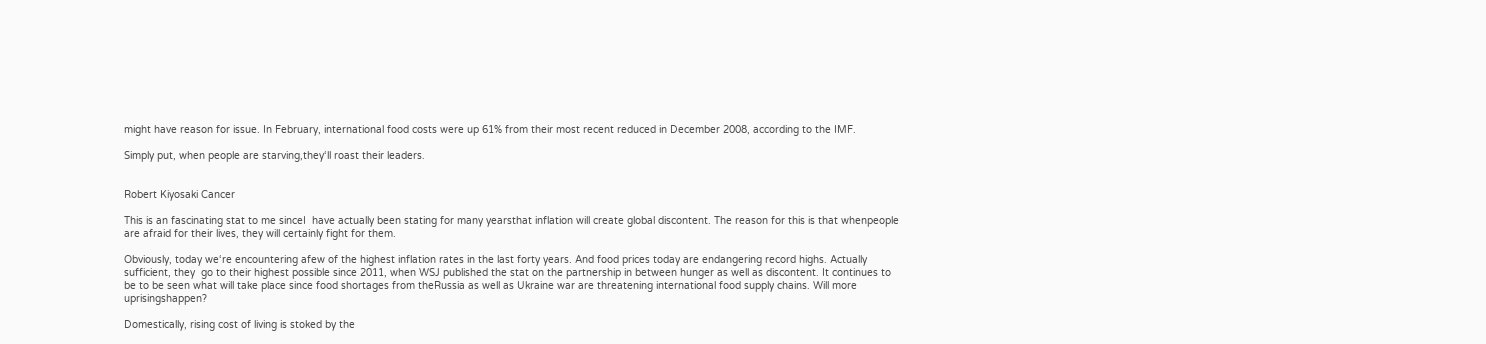might have reason for issue. In February, international food costs were up 61% from their most recent reduced in December 2008, according to the IMF.

Simply put, when people are starving,they‘ll roast their leaders.


Robert Kiyosaki Cancer

This is an fascinating stat to me sinceI  have actually been stating for many yearsthat inflation will create global discontent. The reason for this is that whenpeople are afraid for their lives, they will certainly fight for them.

Obviously, today we‘re encountering afew of the highest inflation rates in the last forty years. And food prices today are endangering record highs. Actually sufficient, they  go to their highest possible since 2011, when WSJ published the stat on the partnership in between hunger as well as discontent. It continues to be to be seen what will take place since food shortages from theRussia as well as Ukraine war are threatening international food supply chains. Will more uprisingshappen?

Domestically, rising cost of living is stoked by the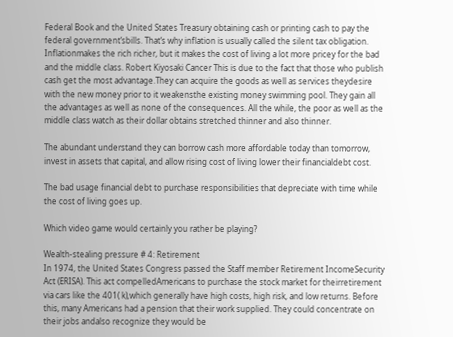Federal Book and the United States Treasury obtaining cash or printing cash to pay the federal government‘sbills. That‘s why inflation is usually called the silent tax obligation. Inflationmakes the rich richer, but it makes the cost of living a lot more pricey for the bad and the middle class. Robert Kiyosaki Cancer This is due to the fact that those who publish cash get the most advantage.They can acquire the goods as well as services theydesire with the new money prior to it weakensthe existing money swimming pool. They gain all the advantages as well as none of the consequences. All the while, the poor as well as the middle class watch as their dollar obtains stretched thinner and also thinner.

The abundant understand they can borrow cash more affordable today than tomorrow, invest in assets that capital, and allow rising cost of living lower their financialdebt cost.

The bad usage financial debt to purchase responsibilities that depreciate with time while the cost of living goes up.

Which video game would certainly you rather be playing?

Wealth-stealing pressure # 4: Retirement
In 1974, the United States Congress passed the Staff member Retirement IncomeSecurity Act (ERISA). This act compelledAmericans to purchase the stock market for theirretirement via cars like the 401( k),which generally have high costs, high risk, and low returns. Before this, many Americans had a pension that their work supplied. They could concentrate on their jobs andalso recognize they would be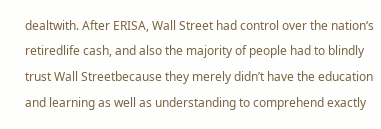dealtwith. After ERISA, Wall Street had control over the nation‘s retiredlife cash, and also the majority of people had to blindly trust Wall Streetbecause they merely didn’t have the education and learning as well as understanding to comprehend exactly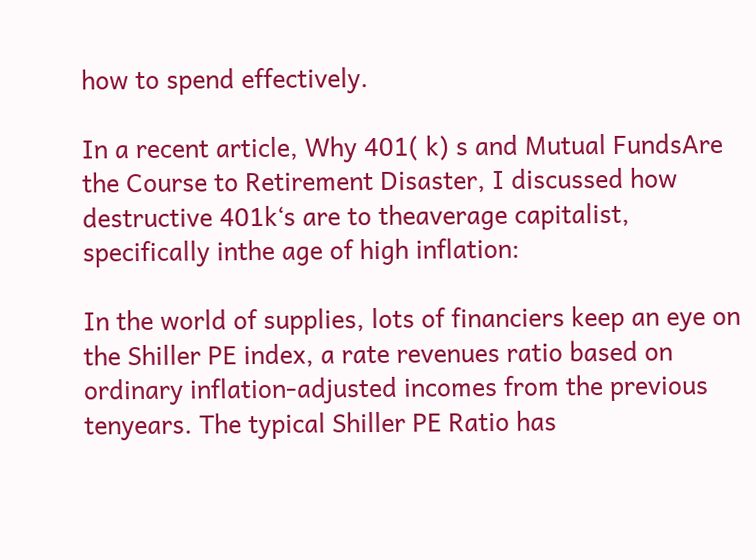how to spend effectively.

In a recent article, Why 401( k) s and Mutual FundsAre the Course to Retirement Disaster, I discussed how destructive 401k‘s are to theaverage capitalist, specifically inthe age of high inflation:

In the world of supplies, lots of financiers keep an eye on the Shiller PE index, a rate revenues ratio based on ordinary inflation-adjusted incomes from the previous tenyears. The typical Shiller PE Ratio has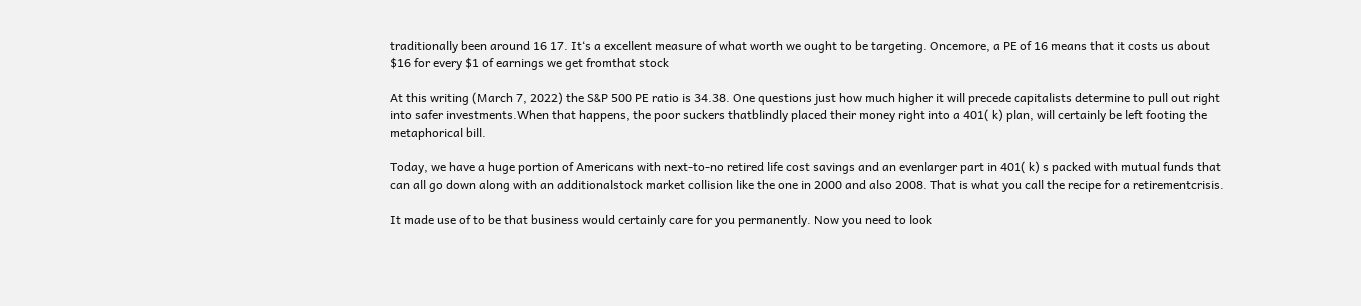traditionally been around 16 17. It‘s a excellent measure of what worth we ought to be targeting. Oncemore, a PE of 16 means that it costs us about $16 for every $1 of earnings we get fromthat stock

At this writing (March 7, 2022) the S&P 500 PE ratio is 34.38. One questions just how much higher it will precede capitalists determine to pull out right into safer investments.When that happens, the poor suckers thatblindly placed their money right into a 401( k) plan, will certainly be left footing the metaphorical bill.

Today, we have a huge portion of Americans with next-to-no retired life cost savings and an evenlarger part in 401( k) s packed with mutual funds that can all go down along with an additionalstock market collision like the one in 2000 and also 2008. That is what you call the recipe for a retirementcrisis.

It made use of to be that business would certainly care for you permanently. Now you need to look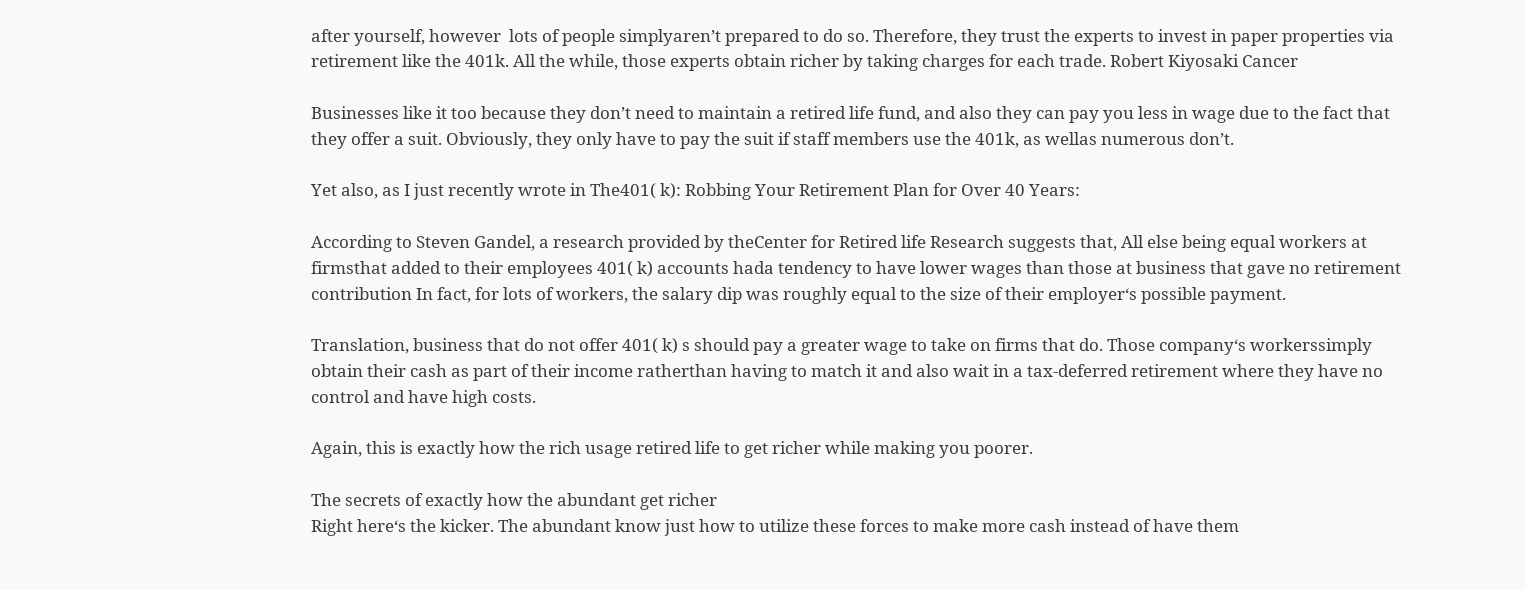after yourself, however  lots of people simplyaren’t prepared to do so. Therefore, they trust the experts to invest in paper properties via retirement like the 401k. All the while, those experts obtain richer by taking charges for each trade. Robert Kiyosaki Cancer

Businesses like it too because they don’t need to maintain a retired life fund, and also they can pay you less in wage due to the fact that they offer a suit. Obviously, they only have to pay the suit if staff members use the 401k, as wellas numerous don’t.

Yet also, as I just recently wrote in The401( k): Robbing Your Retirement Plan for Over 40 Years:

According to Steven Gandel, a research provided by theCenter for Retired life Research suggests that, All else being equal workers at firmsthat added to their employees 401( k) accounts hada tendency to have lower wages than those at business that gave no retirement contribution In fact, for lots of workers, the salary dip was roughly equal to the size of their employer‘s possible payment.

Translation, business that do not offer 401( k) s should pay a greater wage to take on firms that do. Those company‘s workerssimply obtain their cash as part of their income ratherthan having to match it and also wait in a tax-deferred retirement where they have no control and have high costs.

Again, this is exactly how the rich usage retired life to get richer while making you poorer.

The secrets of exactly how the abundant get richer
Right here‘s the kicker. The abundant know just how to utilize these forces to make more cash instead of have them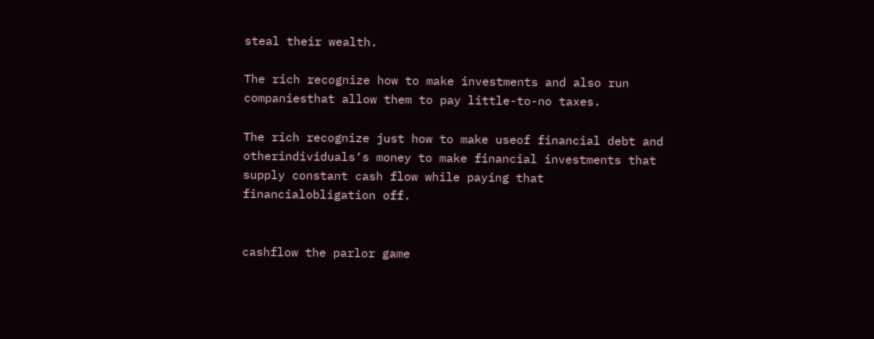steal their wealth.

The rich recognize how to make investments and also run companiesthat allow them to pay little-to-no taxes.

The rich recognize just how to make useof financial debt and otherindividuals‘s money to make financial investments that supply constant cash flow while paying that financialobligation off.


cashflow the parlor game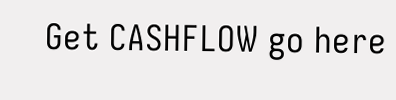Get CASHFLOW go here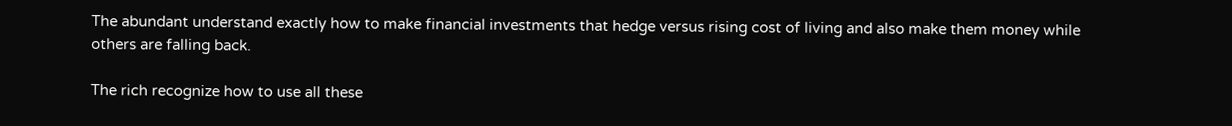The abundant understand exactly how to make financial investments that hedge versus rising cost of living and also make them money while others are falling back.

The rich recognize how to use all these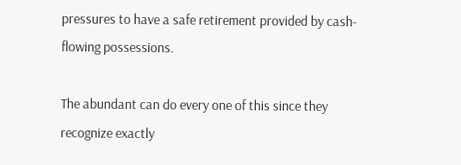pressures to have a safe retirement provided by cash-flowing possessions.

The abundant can do every one of this since they recognize exactly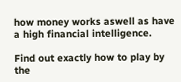how money works aswell as have a high financial intelligence.

Find out exactly how to play by the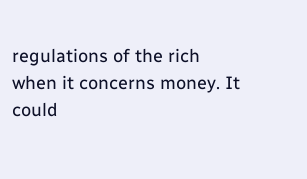regulations of the rich when it concerns money. It could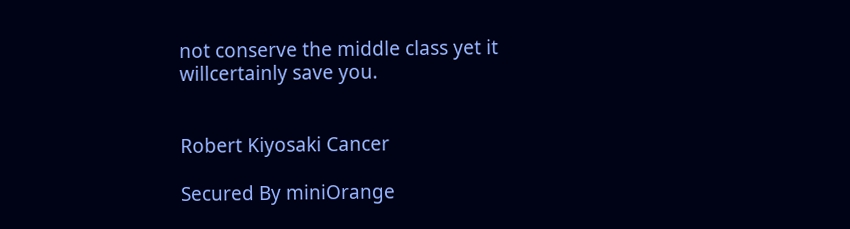not conserve the middle class yet it willcertainly save you.


Robert Kiyosaki Cancer

Secured By miniOrange